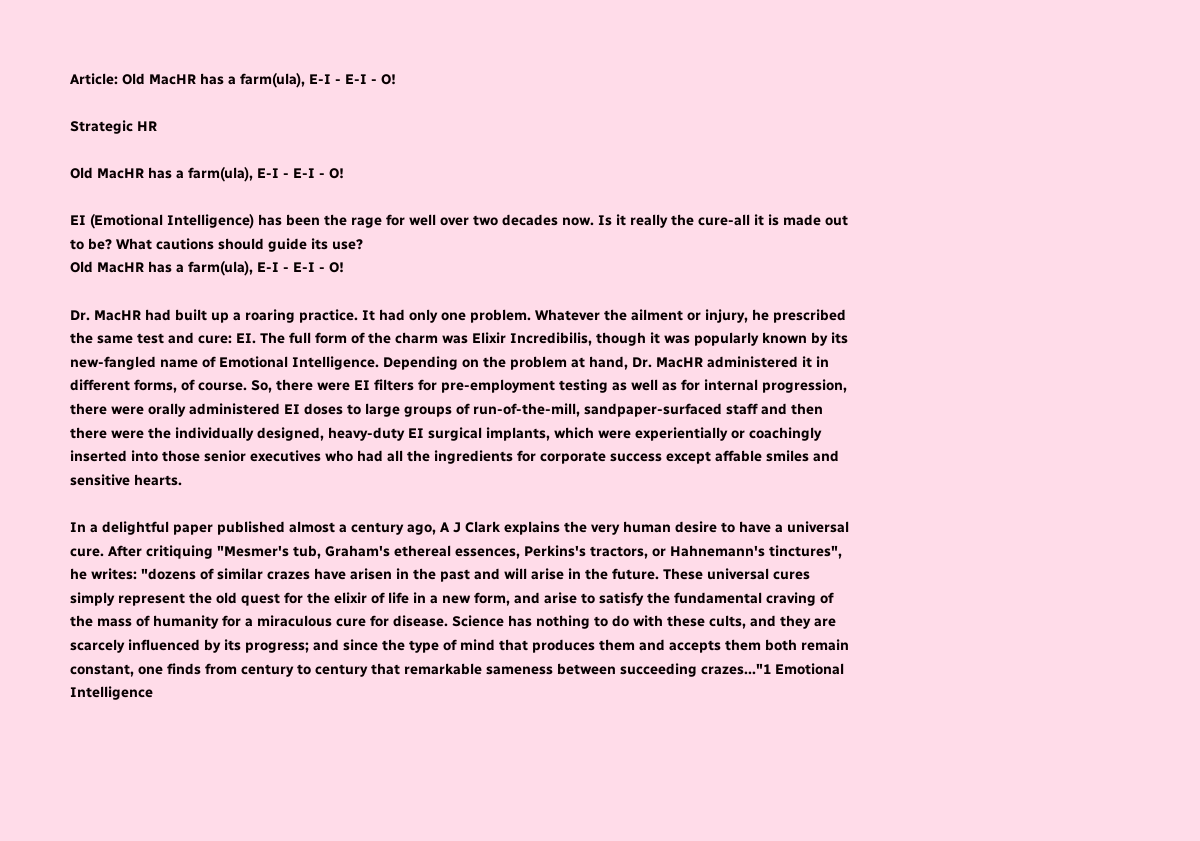Article: Old MacHR has a farm(ula), E-I - E-I - O!

Strategic HR

Old MacHR has a farm(ula), E-I - E-I - O!

EI (Emotional Intelligence) has been the rage for well over two decades now. Is it really the cure-all it is made out to be? What cautions should guide its use?
Old MacHR has a farm(ula), E-I - E-I - O!

Dr. MacHR had built up a roaring practice. It had only one problem. Whatever the ailment or injury, he prescribed the same test and cure: EI. The full form of the charm was Elixir Incredibilis, though it was popularly known by its new-fangled name of Emotional Intelligence. Depending on the problem at hand, Dr. MacHR administered it in different forms, of course. So, there were EI filters for pre-employment testing as well as for internal progression, there were orally administered EI doses to large groups of run-of-the-mill, sandpaper-surfaced staff and then there were the individually designed, heavy-duty EI surgical implants, which were experientially or coachingly inserted into those senior executives who had all the ingredients for corporate success except affable smiles and sensitive hearts.

In a delightful paper published almost a century ago, A J Clark explains the very human desire to have a universal cure. After critiquing "Mesmer's tub, Graham's ethereal essences, Perkins's tractors, or Hahnemann's tinctures", he writes: "dozens of similar crazes have arisen in the past and will arise in the future. These universal cures simply represent the old quest for the elixir of life in a new form, and arise to satisfy the fundamental craving of the mass of humanity for a miraculous cure for disease. Science has nothing to do with these cults, and they are scarcely influenced by its progress; and since the type of mind that produces them and accepts them both remain constant, one finds from century to century that remarkable sameness between succeeding crazes..."1 Emotional Intelligence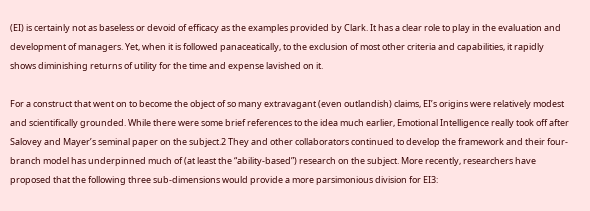(EI) is certainly not as baseless or devoid of efficacy as the examples provided by Clark. It has a clear role to play in the evaluation and development of managers. Yet, when it is followed panaceatically, to the exclusion of most other criteria and capabilities, it rapidly shows diminishing returns of utility for the time and expense lavished on it.

For a construct that went on to become the object of so many extravagant (even outlandish) claims, EI’s origins were relatively modest and scientifically grounded. While there were some brief references to the idea much earlier, Emotional Intelligence really took off after Salovey and Mayer’s seminal paper on the subject.2 They and other collaborators continued to develop the framework and their four-branch model has underpinned much of (at least the “ability-based”) research on the subject. More recently, researchers have proposed that the following three sub-dimensions would provide a more parsimonious division for EI3: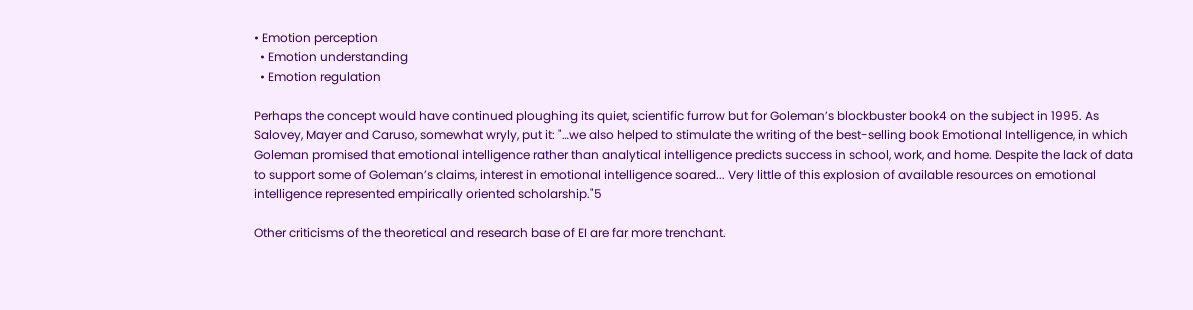• Emotion perception
  • Emotion understanding
  • Emotion regulation

Perhaps the concept would have continued ploughing its quiet, scientific furrow but for Goleman’s blockbuster book4 on the subject in 1995. As Salovey, Mayer and Caruso, somewhat wryly, put it: "…we also helped to stimulate the writing of the best-selling book Emotional Intelligence, in which Goleman promised that emotional intelligence rather than analytical intelligence predicts success in school, work, and home. Despite the lack of data to support some of Goleman’s claims, interest in emotional intelligence soared... Very little of this explosion of available resources on emotional intelligence represented empirically oriented scholarship."5

Other criticisms of the theoretical and research base of EI are far more trenchant.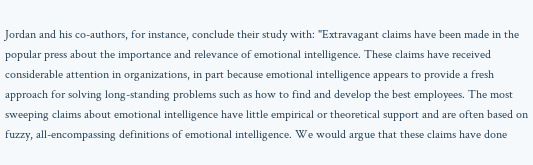Jordan and his co-authors, for instance, conclude their study with: "Extravagant claims have been made in the popular press about the importance and relevance of emotional intelligence. These claims have received considerable attention in organizations, in part because emotional intelligence appears to provide a fresh approach for solving long-standing problems such as how to find and develop the best employees. The most sweeping claims about emotional intelligence have little empirical or theoretical support and are often based on fuzzy, all-encompassing definitions of emotional intelligence. We would argue that these claims have done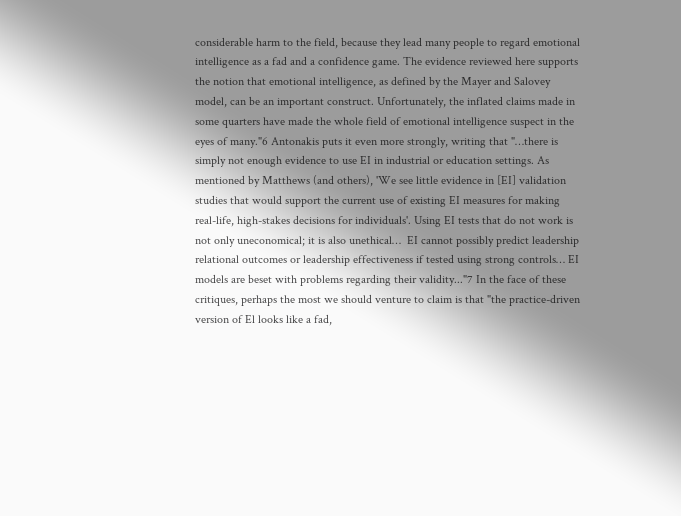considerable harm to the field, because they lead many people to regard emotional intelligence as a fad and a confidence game. The evidence reviewed here supports the notion that emotional intelligence, as defined by the Mayer and Salovey model, can be an important construct. Unfortunately, the inflated claims made in some quarters have made the whole field of emotional intelligence suspect in the eyes of many."6 Antonakis puts it even more strongly, writing that "…there is simply not enough evidence to use EI in industrial or education settings. As mentioned by Matthews (and others), 'We see little evidence in [EI] validation studies that would support the current use of existing EI measures for making real-life, high-stakes decisions for individuals'. Using EI tests that do not work is not only uneconomical; it is also unethical…  EI cannot possibly predict leadership relational outcomes or leadership effectiveness if tested using strong controls… EI models are beset with problems regarding their validity..."7 In the face of these critiques, perhaps the most we should venture to claim is that "the practice-driven version of El looks like a fad,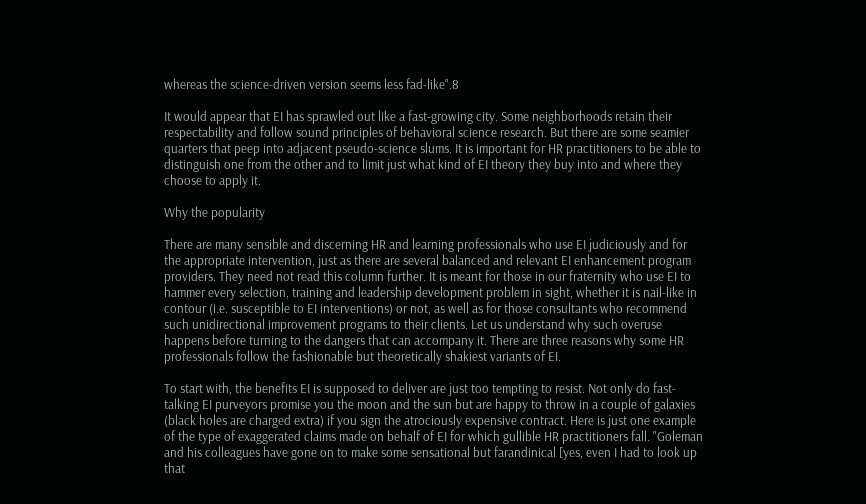whereas the science-driven version seems less fad-like".8

It would appear that EI has sprawled out like a fast-growing city. Some neighborhoods retain their respectability and follow sound principles of behavioral science research. But there are some seamier quarters that peep into adjacent pseudo-science slums. It is important for HR practitioners to be able to distinguish one from the other and to limit just what kind of EI theory they buy into and where they choose to apply it.

Why the popularity

There are many sensible and discerning HR and learning professionals who use EI judiciously and for the appropriate intervention, just as there are several balanced and relevant EI enhancement program providers. They need not read this column further. It is meant for those in our fraternity who use EI to hammer every selection, training and leadership development problem in sight, whether it is nail-like in contour (i.e. susceptible to EI interventions) or not, as well as for those consultants who recommend such unidirectional improvement programs to their clients. Let us understand why such overuse happens before turning to the dangers that can accompany it. There are three reasons why some HR professionals follow the fashionable but theoretically shakiest variants of EI.

To start with, the benefits EI is supposed to deliver are just too tempting to resist. Not only do fast-talking EI purveyors promise you the moon and the sun but are happy to throw in a couple of galaxies (black holes are charged extra) if you sign the atrociously expensive contract. Here is just one example of the type of exaggerated claims made on behalf of EI for which gullible HR practitioners fall. "Goleman and his colleagues have gone on to make some sensational but farandinical [yes, even I had to look up that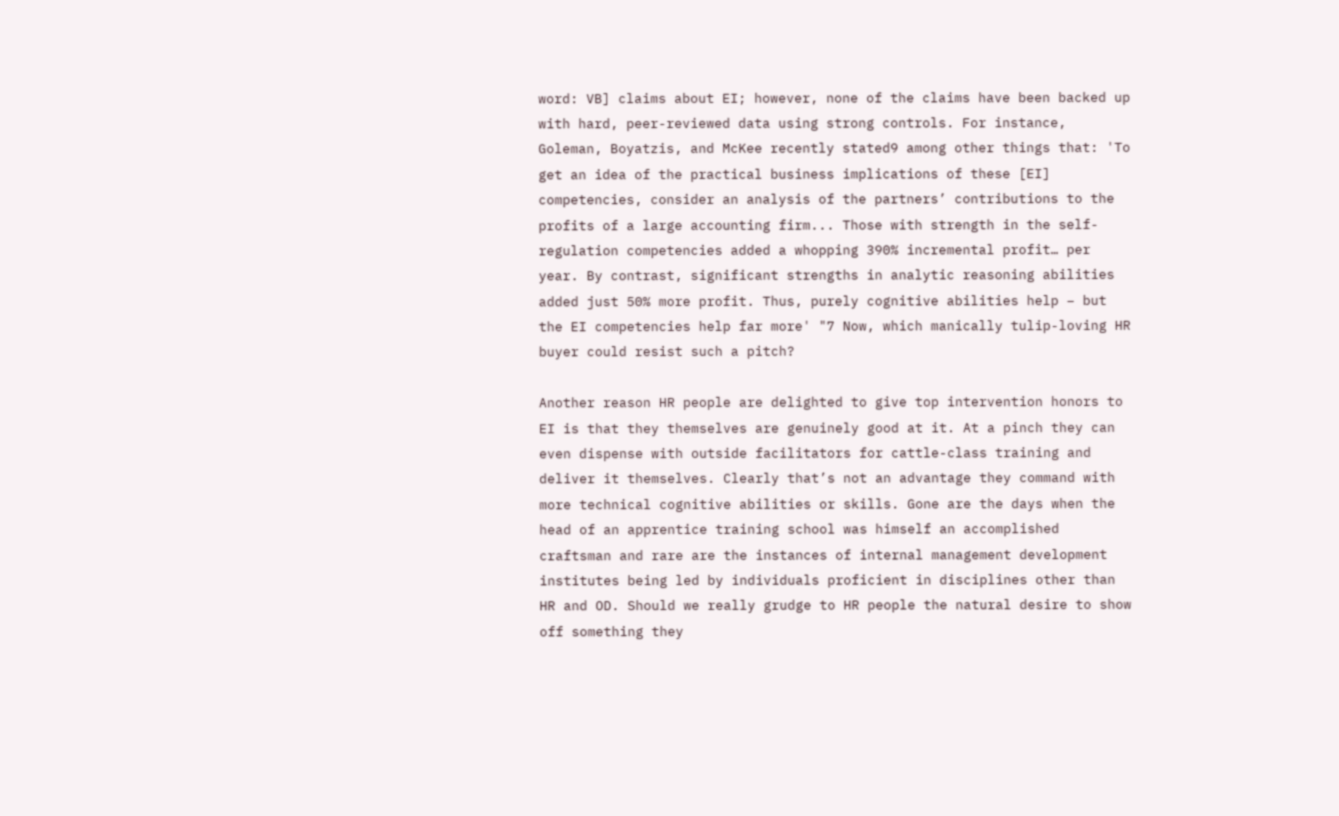word: VB] claims about EI; however, none of the claims have been backed up with hard, peer-reviewed data using strong controls. For instance, Goleman, Boyatzis, and McKee recently stated9 among other things that: 'To get an idea of the practical business implications of these [EI] competencies, consider an analysis of the partners’ contributions to the profits of a large accounting firm... Those with strength in the self-regulation competencies added a whopping 390% incremental profit… per year. By contrast, significant strengths in analytic reasoning abilities added just 50% more profit. Thus, purely cognitive abilities help – but the EI competencies help far more' "7 Now, which manically tulip-loving HR buyer could resist such a pitch?

Another reason HR people are delighted to give top intervention honors to EI is that they themselves are genuinely good at it. At a pinch they can even dispense with outside facilitators for cattle-class training and deliver it themselves. Clearly that’s not an advantage they command with more technical cognitive abilities or skills. Gone are the days when the head of an apprentice training school was himself an accomplished craftsman and rare are the instances of internal management development institutes being led by individuals proficient in disciplines other than HR and OD. Should we really grudge to HR people the natural desire to show off something they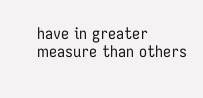have in greater measure than others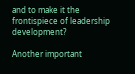and to make it the frontispiece of leadership development?

Another important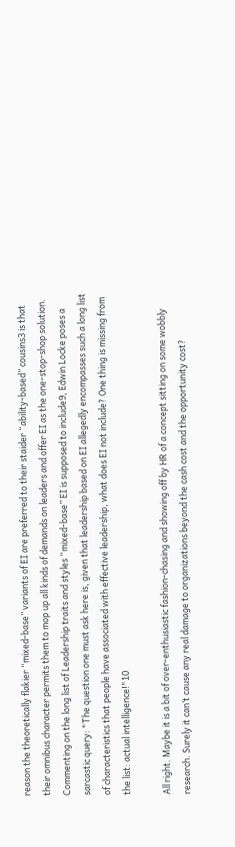reason the theoretically flakier “mixed-base” variants of EI are preferred to their staider “ability-based” cousins3 is that their omnibus character permits them to mop up all kinds of demands on leaders and offer EI as the one-stop-shop solution. Commenting on the long list of Leadership traits and styles “mixed-base” EI is supposed to include9, Edwin Locke poses a sarcastic query: "The question one must ask here is, given that leadership based on EI allegedly encompasses such a long list of characteristics that people have associated with effective leadership, what does EI not include? One thing is missing from the list: actual intelligence!"10

All right. Maybe it is a bit of over-enthusiastic fashion-chasing and showing off by HR of a concept sitting on some wobbly research. Surely it can’t cause any real damage to organizations beyond the cash cost and the opportunity cost?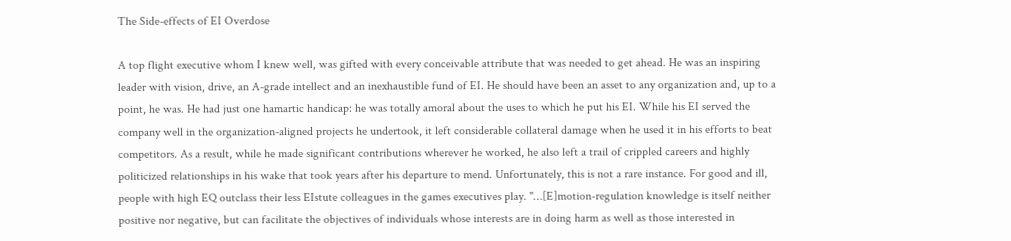The Side-effects of EI Overdose

A top flight executive whom I knew well, was gifted with every conceivable attribute that was needed to get ahead. He was an inspiring leader with vision, drive, an A-grade intellect and an inexhaustible fund of EI. He should have been an asset to any organization and, up to a point, he was. He had just one hamartic handicap: he was totally amoral about the uses to which he put his EI. While his EI served the company well in the organization-aligned projects he undertook, it left considerable collateral damage when he used it in his efforts to beat competitors. As a result, while he made significant contributions wherever he worked, he also left a trail of crippled careers and highly politicized relationships in his wake that took years after his departure to mend. Unfortunately, this is not a rare instance. For good and ill, people with high EQ outclass their less EIstute colleagues in the games executives play. "…[E]motion-regulation knowledge is itself neither positive nor negative, but can facilitate the objectives of individuals whose interests are in doing harm as well as those interested in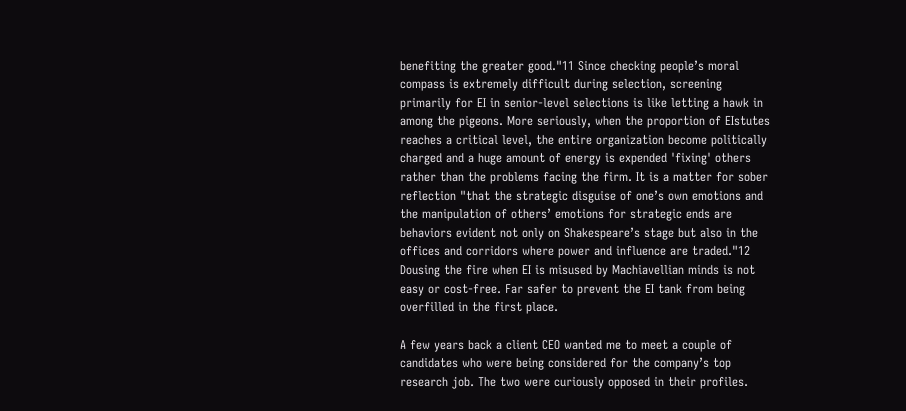benefiting the greater good."11 Since checking people’s moral compass is extremely difficult during selection, screening primarily for EI in senior-level selections is like letting a hawk in among the pigeons. More seriously, when the proportion of EIstutes reaches a critical level, the entire organization become politically charged and a huge amount of energy is expended 'fixing' others rather than the problems facing the firm. It is a matter for sober reflection "that the strategic disguise of one’s own emotions and the manipulation of others’ emotions for strategic ends are behaviors evident not only on Shakespeare’s stage but also in the offices and corridors where power and influence are traded."12 Dousing the fire when EI is misused by Machiavellian minds is not easy or cost-free. Far safer to prevent the EI tank from being overfilled in the first place.

A few years back a client CEO wanted me to meet a couple of candidates who were being considered for the company’s top research job. The two were curiously opposed in their profiles.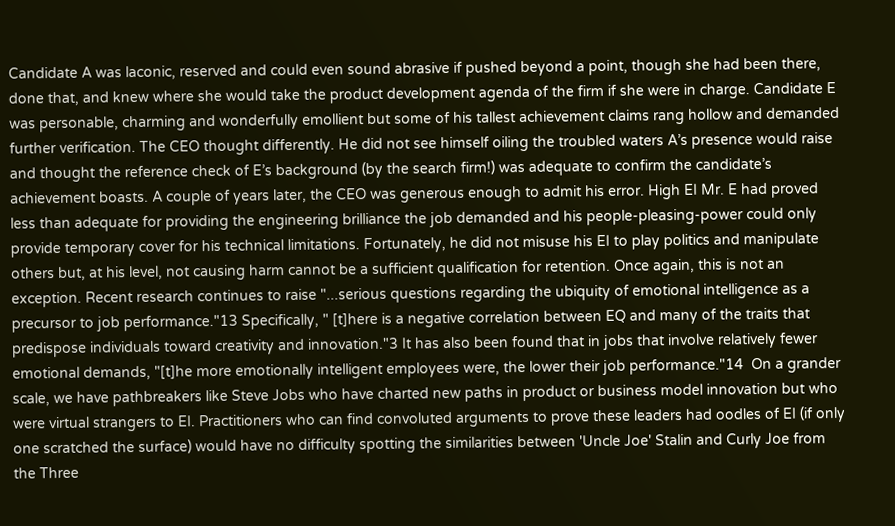Candidate A was laconic, reserved and could even sound abrasive if pushed beyond a point, though she had been there, done that, and knew where she would take the product development agenda of the firm if she were in charge. Candidate E was personable, charming and wonderfully emollient but some of his tallest achievement claims rang hollow and demanded further verification. The CEO thought differently. He did not see himself oiling the troubled waters A’s presence would raise and thought the reference check of E’s background (by the search firm!) was adequate to confirm the candidate’s achievement boasts. A couple of years later, the CEO was generous enough to admit his error. High EI Mr. E had proved less than adequate for providing the engineering brilliance the job demanded and his people-pleasing-power could only provide temporary cover for his technical limitations. Fortunately, he did not misuse his EI to play politics and manipulate others but, at his level, not causing harm cannot be a sufficient qualification for retention. Once again, this is not an exception. Recent research continues to raise "...serious questions regarding the ubiquity of emotional intelligence as a precursor to job performance."13 Specifically, " [t]here is a negative correlation between EQ and many of the traits that predispose individuals toward creativity and innovation."3 It has also been found that in jobs that involve relatively fewer emotional demands, "[t]he more emotionally intelligent employees were, the lower their job performance."14  On a grander scale, we have pathbreakers like Steve Jobs who have charted new paths in product or business model innovation but who were virtual strangers to EI. Practitioners who can find convoluted arguments to prove these leaders had oodles of EI (if only one scratched the surface) would have no difficulty spotting the similarities between 'Uncle Joe' Stalin and Curly Joe from the Three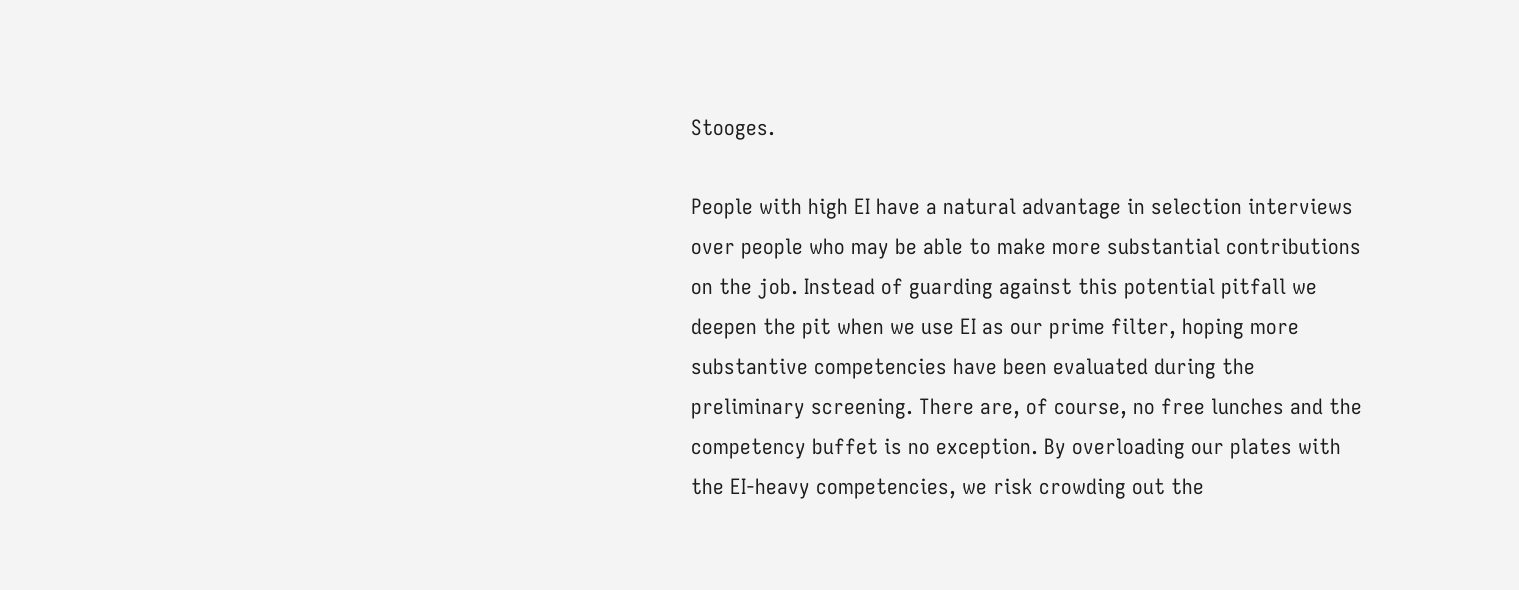Stooges.

People with high EI have a natural advantage in selection interviews over people who may be able to make more substantial contributions on the job. Instead of guarding against this potential pitfall we deepen the pit when we use EI as our prime filter, hoping more substantive competencies have been evaluated during the preliminary screening. There are, of course, no free lunches and the competency buffet is no exception. By overloading our plates with the EI-heavy competencies, we risk crowding out the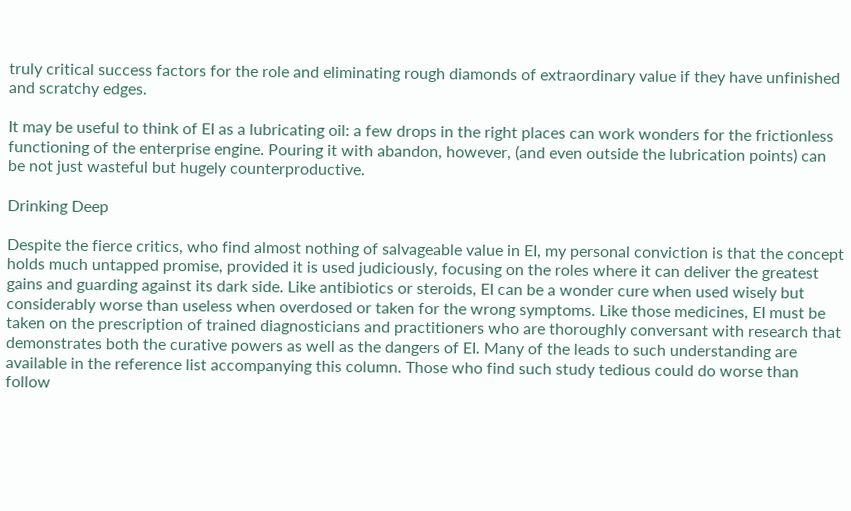truly critical success factors for the role and eliminating rough diamonds of extraordinary value if they have unfinished and scratchy edges.

It may be useful to think of EI as a lubricating oil: a few drops in the right places can work wonders for the frictionless functioning of the enterprise engine. Pouring it with abandon, however, (and even outside the lubrication points) can be not just wasteful but hugely counterproductive.

Drinking Deep

Despite the fierce critics, who find almost nothing of salvageable value in EI, my personal conviction is that the concept holds much untapped promise, provided it is used judiciously, focusing on the roles where it can deliver the greatest gains and guarding against its dark side. Like antibiotics or steroids, EI can be a wonder cure when used wisely but considerably worse than useless when overdosed or taken for the wrong symptoms. Like those medicines, EI must be taken on the prescription of trained diagnosticians and practitioners who are thoroughly conversant with research that demonstrates both the curative powers as well as the dangers of EI. Many of the leads to such understanding are available in the reference list accompanying this column. Those who find such study tedious could do worse than follow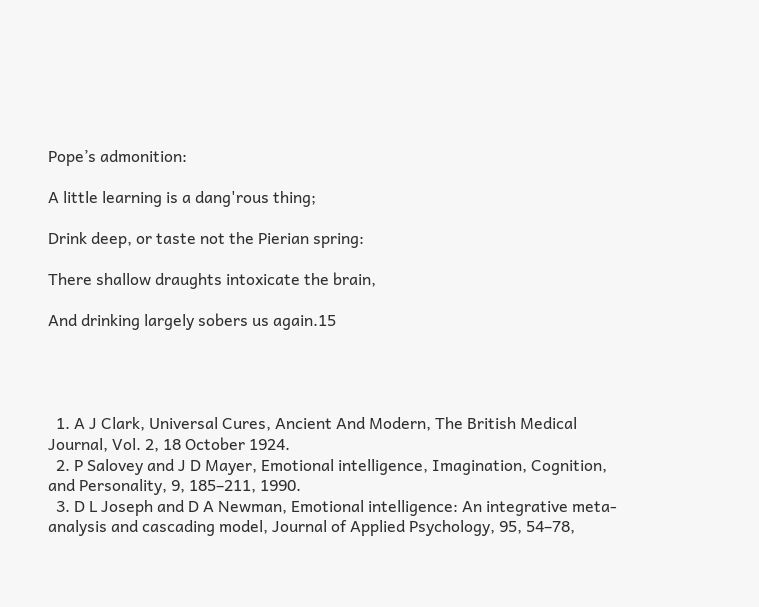Pope’s admonition:

A little learning is a dang'rous thing;

Drink deep, or taste not the Pierian spring:

There shallow draughts intoxicate the brain,

And drinking largely sobers us again.15




  1. A J Clark, Universal Cures, Ancient And Modern, The British Medical Journal, Vol. 2, 18 October 1924.
  2. P Salovey and J D Mayer, Emotional intelligence, Imagination, Cognition, and Personality, 9, 185–211, 1990.
  3. D L Joseph and D A Newman, Emotional intelligence: An integrative meta-analysis and cascading model, Journal of Applied Psychology, 95, 54–78,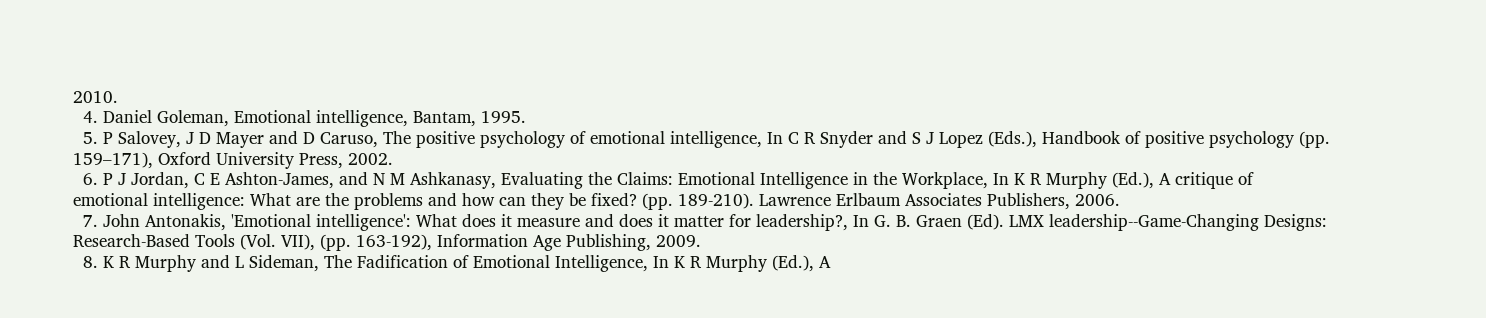2010.
  4. Daniel Goleman, Emotional intelligence, Bantam, 1995.
  5. P Salovey, J D Mayer and D Caruso, The positive psychology of emotional intelligence, In C R Snyder and S J Lopez (Eds.), Handbook of positive psychology (pp. 159–171), Oxford University Press, 2002.
  6. P J Jordan, C E Ashton-James, and N M Ashkanasy, Evaluating the Claims: Emotional Intelligence in the Workplace, In K R Murphy (Ed.), A critique of emotional intelligence: What are the problems and how can they be fixed? (pp. 189-210). Lawrence Erlbaum Associates Publishers, 2006.
  7. John Antonakis, 'Emotional intelligence': What does it measure and does it matter for leadership?, In G. B. Graen (Ed). LMX leadership--Game-Changing Designs: Research-Based Tools (Vol. VII), (pp. 163-192), Information Age Publishing, 2009.
  8. K R Murphy and L Sideman, The Fadification of Emotional Intelligence, In K R Murphy (Ed.), A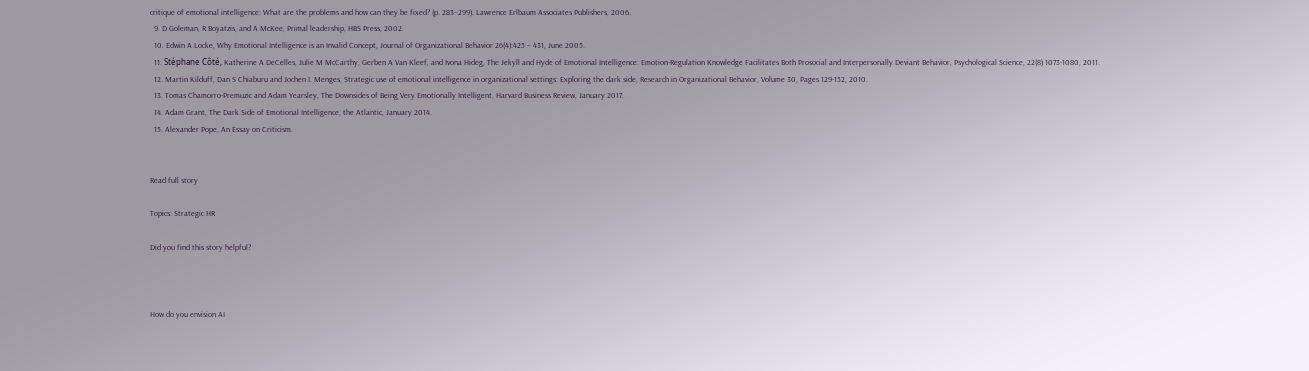critique of emotional intelligence: What are the problems and how can they be fixed? (p. 283–299). Lawrence Erlbaum Associates Publishers, 2006.
  9. D Goleman, R Boyatzis, and A McKee, Primal leadership, HBS Press, 2002.
  10. Edwin A Locke, Why Emotional Intelligence is an Invalid Concept, Journal of Organizational Behavior 26(4):425 – 431, June 2005.
  11. Stéphane Côté, Katherine A DeCelles, Julie M McCarthy, Gerben A Van Kleef, and Ivona Hideg, The Jekyll and Hyde of Emotional Intelligence: Emotion-Regulation Knowledge Facilitates Both Prosocial and Interpersonally Deviant Behavior, Psychological Science, 22(8) 1073-1080, 2011.
  12. Martin Kilduff, Dan S Chiaburu and Jochen I. Menges, Strategic use of emotional intelligence in organizational settings: Exploring the dark side, Research in Organizational Behavior, Volume 30, Pages 129-152, 2010.
  13. Tomas Chamorro-Premuzic and Adam Yearsley, The Downsides of Being Very Emotionally Intelligent, Harvard Business Review, January 2017.
  14. Adam Grant, The Dark Side of Emotional Intelligence, the Atlantic, January 2014.
  15. Alexander Pope, An Essay on Criticism.


Read full story

Topics: Strategic HR

Did you find this story helpful?



How do you envision AI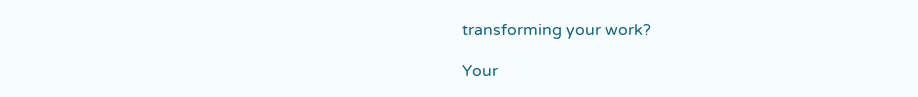transforming your work?

Your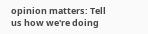opinion matters: Tell us how we're doing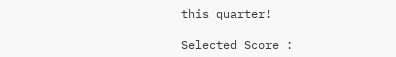this quarter!

Selected Score :